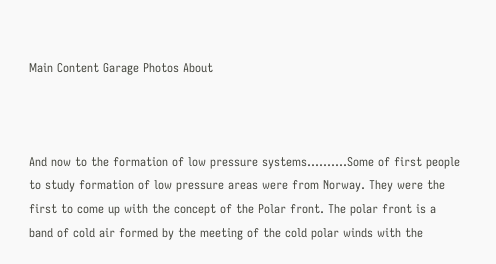Main Content Garage Photos About



And now to the formation of low pressure systems..........Some of first people to study formation of low pressure areas were from Norway. They were the first to come up with the concept of the Polar front. The polar front is a band of cold air formed by the meeting of the cold polar winds with the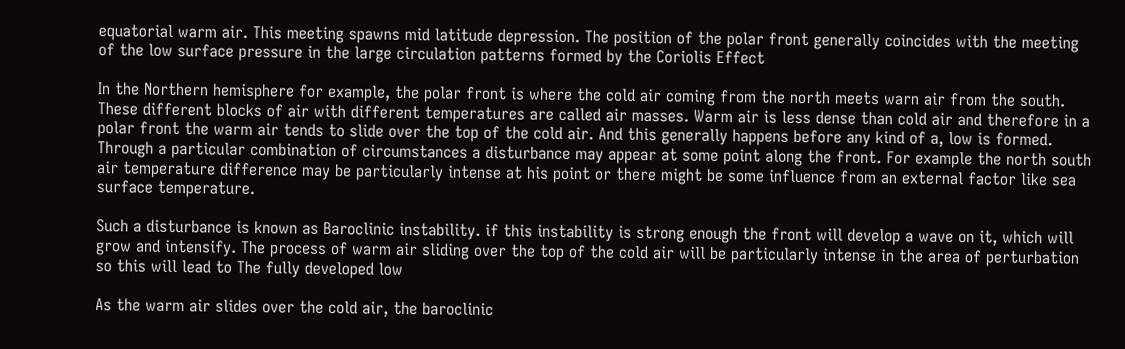equatorial warm air. This meeting spawns mid latitude depression. The position of the polar front generally coincides with the meeting of the low surface pressure in the large circulation patterns formed by the Coriolis Effect

In the Northern hemisphere for example, the polar front is where the cold air coming from the north meets warn air from the south. These different blocks of air with different temperatures are called air masses. Warm air is less dense than cold air and therefore in a polar front the warm air tends to slide over the top of the cold air. And this generally happens before any kind of a, low is formed. Through a particular combination of circumstances a disturbance may appear at some point along the front. For example the north south air temperature difference may be particularly intense at his point or there might be some influence from an external factor like sea surface temperature.

Such a disturbance is known as Baroclinic instability. if this instability is strong enough the front will develop a wave on it, which will grow and intensify. The process of warm air sliding over the top of the cold air will be particularly intense in the area of perturbation so this will lead to The fully developed low

As the warm air slides over the cold air, the baroclinic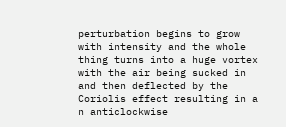perturbation begins to grow with intensity and the whole thing turns into a huge vortex with the air being sucked in and then deflected by the Coriolis effect resulting in a n anticlockwise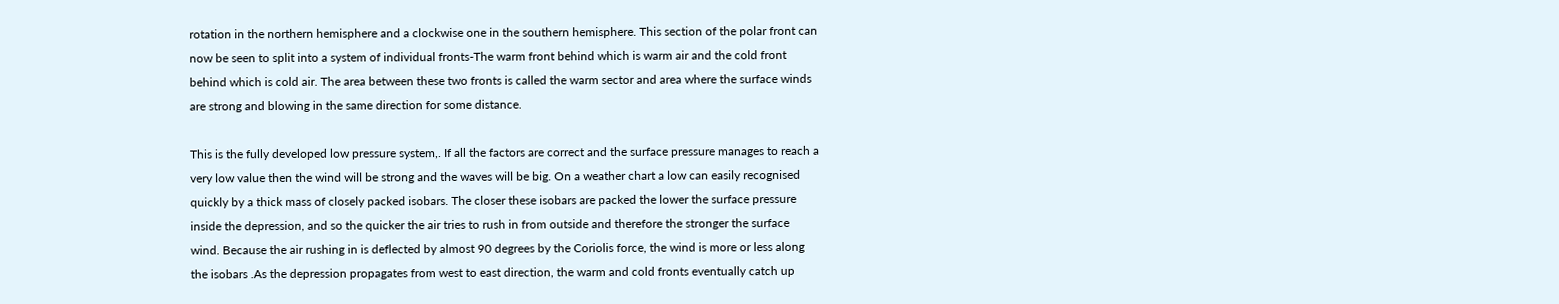rotation in the northern hemisphere and a clockwise one in the southern hemisphere. This section of the polar front can now be seen to split into a system of individual fronts-The warm front behind which is warm air and the cold front behind which is cold air. The area between these two fronts is called the warm sector and area where the surface winds are strong and blowing in the same direction for some distance.

This is the fully developed low pressure system,. If all the factors are correct and the surface pressure manages to reach a very low value then the wind will be strong and the waves will be big. On a weather chart a low can easily recognised quickly by a thick mass of closely packed isobars. The closer these isobars are packed the lower the surface pressure inside the depression, and so the quicker the air tries to rush in from outside and therefore the stronger the surface wind. Because the air rushing in is deflected by almost 90 degrees by the Coriolis force, the wind is more or less along the isobars .As the depression propagates from west to east direction, the warm and cold fronts eventually catch up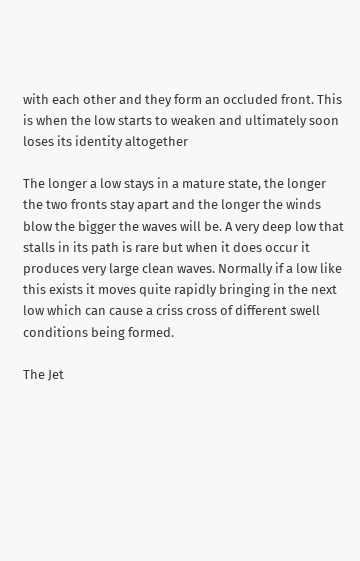with each other and they form an occluded front. This is when the low starts to weaken and ultimately soon loses its identity altogether

The longer a low stays in a mature state, the longer the two fronts stay apart and the longer the winds blow the bigger the waves will be. A very deep low that stalls in its path is rare but when it does occur it produces very large clean waves. Normally if a low like this exists it moves quite rapidly bringing in the next low which can cause a criss cross of different swell conditions being formed.

The Jet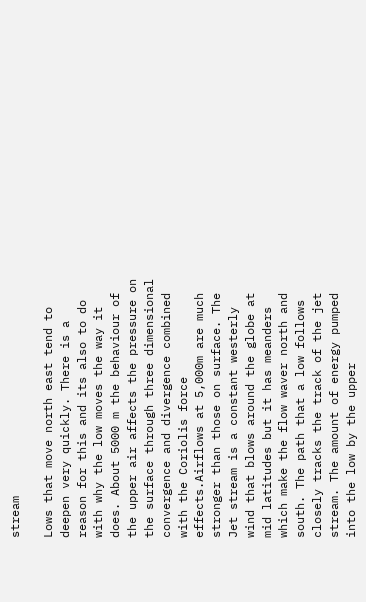stream

Lows that move north east tend to deepen very quickly. There is a reason for this and its also to do with why the low moves the way it does. About 5000 m the behaviour of the upper air affects the pressure on the surface through three dimensional convergence and divergence combined with the Coriolis force effects.Airflows at 5,000m are much stronger than those on surface. The Jet stream is a constant westerly wind that blows around the globe at mid latitudes but it has meanders which make the flow waver north and south. The path that a low follows closely tracks the track of the jet stream. The amount of energy pumped into the low by the upper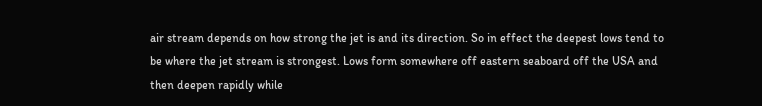air stream depends on how strong the jet is and its direction. So in effect the deepest lows tend to be where the jet stream is strongest. Lows form somewhere off eastern seaboard off the USA and then deepen rapidly while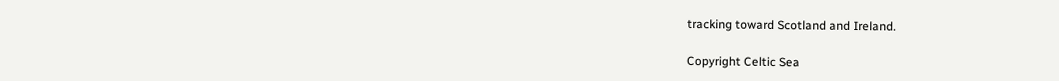tracking toward Scotland and Ireland.

Copyright Celtic Sea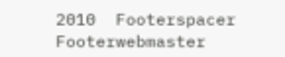2010  Footerspacer  Footerwebmaster